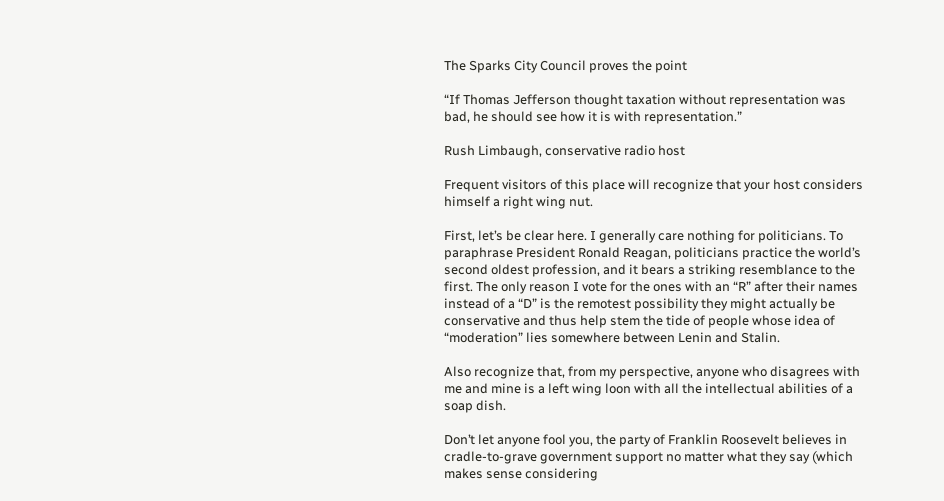The Sparks City Council proves the point

“If Thomas Jefferson thought taxation without representation was bad, he should see how it is with representation.”

Rush Limbaugh, conservative radio host

Frequent visitors of this place will recognize that your host considers himself a right wing nut.

First, let’s be clear here. I generally care nothing for politicians. To paraphrase President Ronald Reagan, politicians practice the world’s second oldest profession, and it bears a striking resemblance to the first. The only reason I vote for the ones with an “R” after their names instead of a “D” is the remotest possibility they might actually be conservative and thus help stem the tide of people whose idea of “moderation” lies somewhere between Lenin and Stalin.

Also recognize that, from my perspective, anyone who disagrees with me and mine is a left wing loon with all the intellectual abilities of a soap dish.

Don’t let anyone fool you, the party of Franklin Roosevelt believes in cradle-to-grave government support no matter what they say (which makes sense considering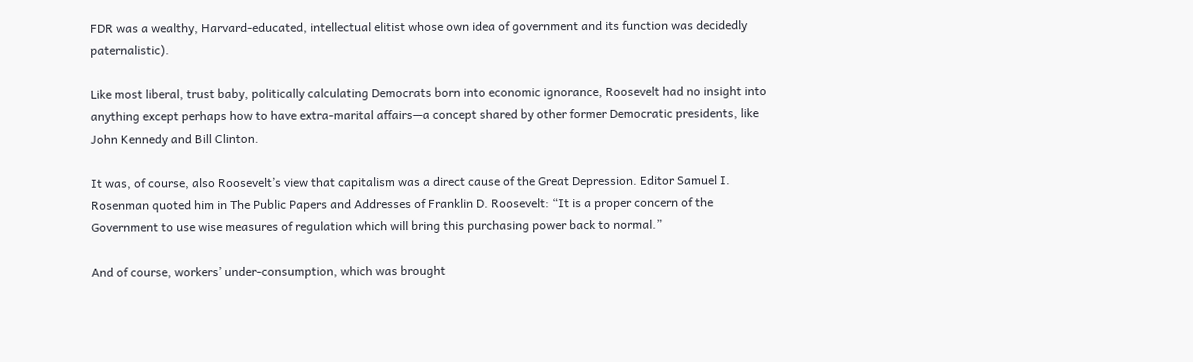FDR was a wealthy, Harvard-educated, intellectual elitist whose own idea of government and its function was decidedly paternalistic).

Like most liberal, trust baby, politically calculating Democrats born into economic ignorance, Roosevelt had no insight into anything except perhaps how to have extra-marital affairs—a concept shared by other former Democratic presidents, like John Kennedy and Bill Clinton.

It was, of course, also Roosevelt’s view that capitalism was a direct cause of the Great Depression. Editor Samuel I. Rosenman quoted him in The Public Papers and Addresses of Franklin D. Roosevelt: “It is a proper concern of the Government to use wise measures of regulation which will bring this purchasing power back to normal.”

And of course, workers’ under-consumption, which was brought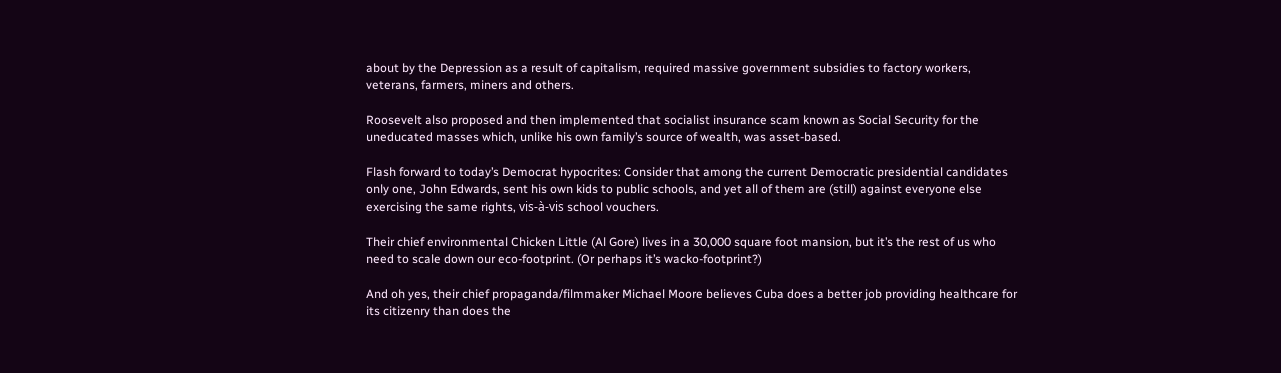about by the Depression as a result of capitalism, required massive government subsidies to factory workers, veterans, farmers, miners and others.

Roosevelt also proposed and then implemented that socialist insurance scam known as Social Security for the uneducated masses which, unlike his own family’s source of wealth, was asset-based.

Flash forward to today’s Democrat hypocrites: Consider that among the current Democratic presidential candidates only one, John Edwards, sent his own kids to public schools, and yet all of them are (still) against everyone else exercising the same rights, vis-à-vis school vouchers.

Their chief environmental Chicken Little (Al Gore) lives in a 30,000 square foot mansion, but it’s the rest of us who need to scale down our eco-footprint. (Or perhaps it’s wacko-footprint?)

And oh yes, their chief propaganda/filmmaker Michael Moore believes Cuba does a better job providing healthcare for its citizenry than does the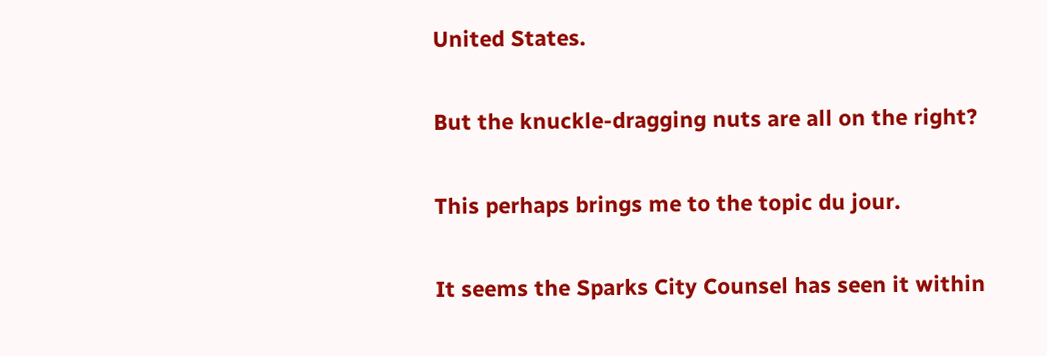United States.

But the knuckle-dragging nuts are all on the right?

This perhaps brings me to the topic du jour.

It seems the Sparks City Counsel has seen it within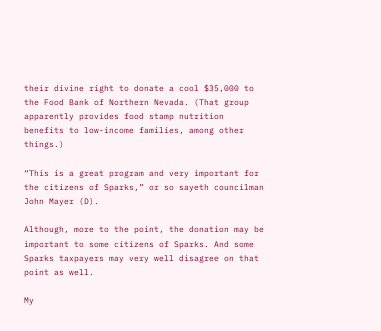their divine right to donate a cool $35,000 to the Food Bank of Northern Nevada. (That group apparently provides food stamp nutrition benefits to low-income families, among other things.)

“This is a great program and very important for the citizens of Sparks,” or so sayeth councilman John Mayer (D).

Although, more to the point, the donation may be important to some citizens of Sparks. And some Sparks taxpayers may very well disagree on that point as well.

My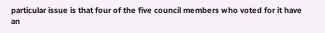particular issue is that four of the five council members who voted for it have an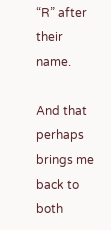“R” after their name.

And that perhaps brings me back to both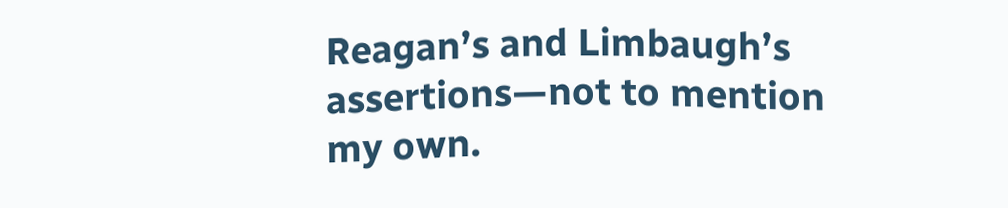Reagan’s and Limbaugh’s assertions—not to mention my own.